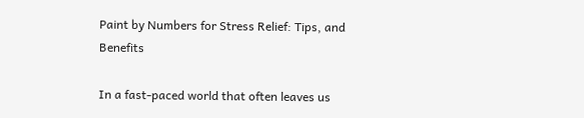Paint by Numbers for Stress Relief: Tips, and Benefits

In a fast-paced world that often leaves us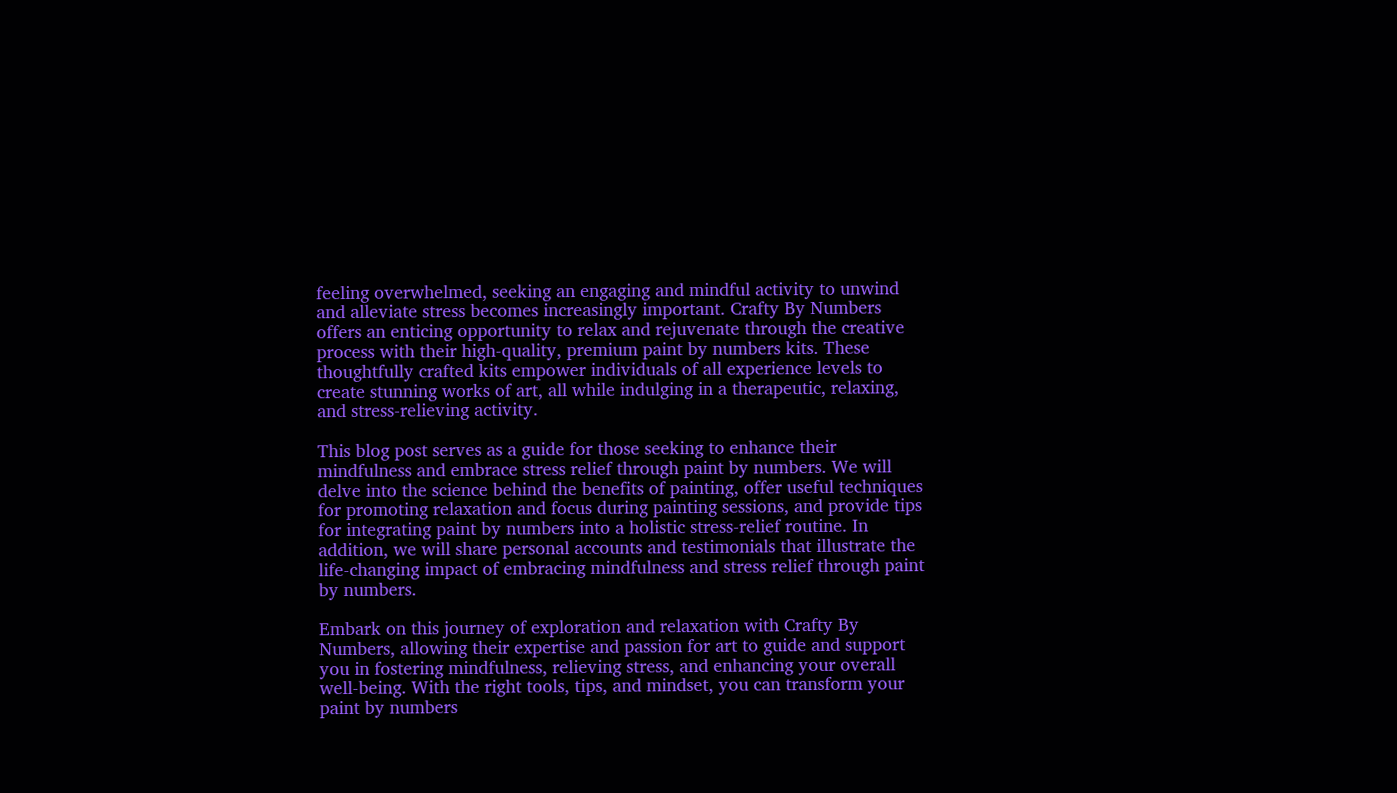feeling overwhelmed, seeking an engaging and mindful activity to unwind and alleviate stress becomes increasingly important. Crafty By Numbers offers an enticing opportunity to relax and rejuvenate through the creative process with their high-quality, premium paint by numbers kits. These thoughtfully crafted kits empower individuals of all experience levels to create stunning works of art, all while indulging in a therapeutic, relaxing, and stress-relieving activity.

This blog post serves as a guide for those seeking to enhance their mindfulness and embrace stress relief through paint by numbers. We will delve into the science behind the benefits of painting, offer useful techniques for promoting relaxation and focus during painting sessions, and provide tips for integrating paint by numbers into a holistic stress-relief routine. In addition, we will share personal accounts and testimonials that illustrate the life-changing impact of embracing mindfulness and stress relief through paint by numbers.

Embark on this journey of exploration and relaxation with Crafty By Numbers, allowing their expertise and passion for art to guide and support you in fostering mindfulness, relieving stress, and enhancing your overall well-being. With the right tools, tips, and mindset, you can transform your paint by numbers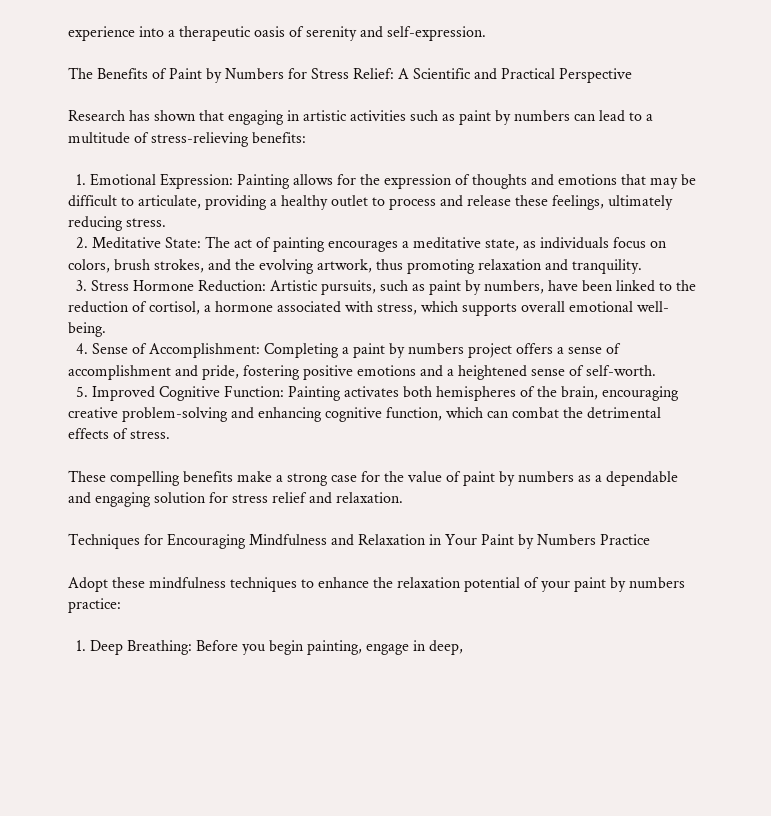experience into a therapeutic oasis of serenity and self-expression.

The Benefits of Paint by Numbers for Stress Relief: A Scientific and Practical Perspective

Research has shown that engaging in artistic activities such as paint by numbers can lead to a multitude of stress-relieving benefits:

  1. Emotional Expression: Painting allows for the expression of thoughts and emotions that may be difficult to articulate, providing a healthy outlet to process and release these feelings, ultimately reducing stress.
  2. Meditative State: The act of painting encourages a meditative state, as individuals focus on colors, brush strokes, and the evolving artwork, thus promoting relaxation and tranquility.
  3. Stress Hormone Reduction: Artistic pursuits, such as paint by numbers, have been linked to the reduction of cortisol, a hormone associated with stress, which supports overall emotional well-being.
  4. Sense of Accomplishment: Completing a paint by numbers project offers a sense of accomplishment and pride, fostering positive emotions and a heightened sense of self-worth.
  5. Improved Cognitive Function: Painting activates both hemispheres of the brain, encouraging creative problem-solving and enhancing cognitive function, which can combat the detrimental effects of stress.

These compelling benefits make a strong case for the value of paint by numbers as a dependable and engaging solution for stress relief and relaxation.

Techniques for Encouraging Mindfulness and Relaxation in Your Paint by Numbers Practice

Adopt these mindfulness techniques to enhance the relaxation potential of your paint by numbers practice:

  1. Deep Breathing: Before you begin painting, engage in deep,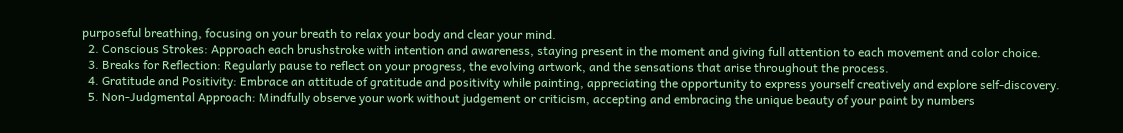purposeful breathing, focusing on your breath to relax your body and clear your mind.
  2. Conscious Strokes: Approach each brushstroke with intention and awareness, staying present in the moment and giving full attention to each movement and color choice.
  3. Breaks for Reflection: Regularly pause to reflect on your progress, the evolving artwork, and the sensations that arise throughout the process.
  4. Gratitude and Positivity: Embrace an attitude of gratitude and positivity while painting, appreciating the opportunity to express yourself creatively and explore self-discovery.
  5. Non-Judgmental Approach: Mindfully observe your work without judgement or criticism, accepting and embracing the unique beauty of your paint by numbers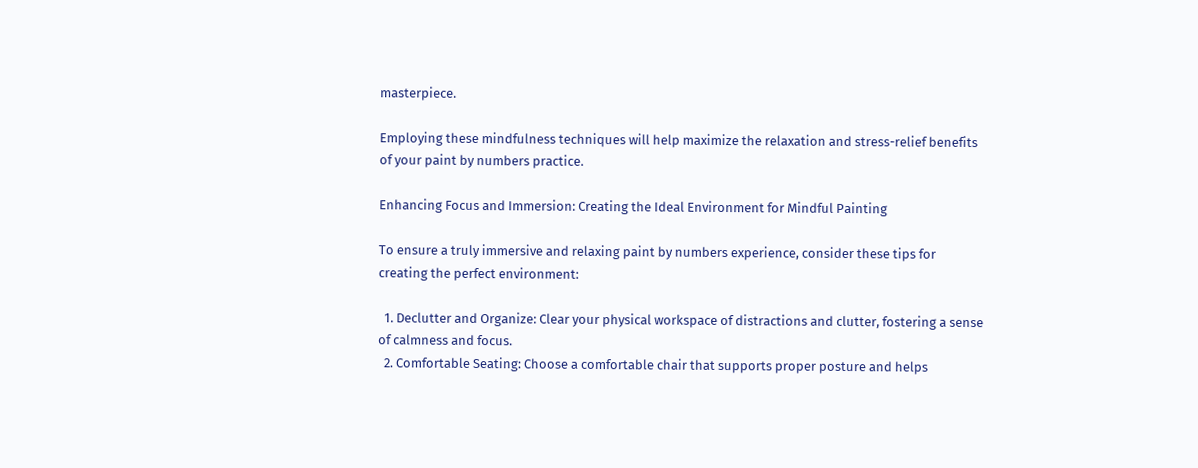masterpiece.

Employing these mindfulness techniques will help maximize the relaxation and stress-relief benefits of your paint by numbers practice.

Enhancing Focus and Immersion: Creating the Ideal Environment for Mindful Painting

To ensure a truly immersive and relaxing paint by numbers experience, consider these tips for creating the perfect environment:

  1. Declutter and Organize: Clear your physical workspace of distractions and clutter, fostering a sense of calmness and focus.
  2. Comfortable Seating: Choose a comfortable chair that supports proper posture and helps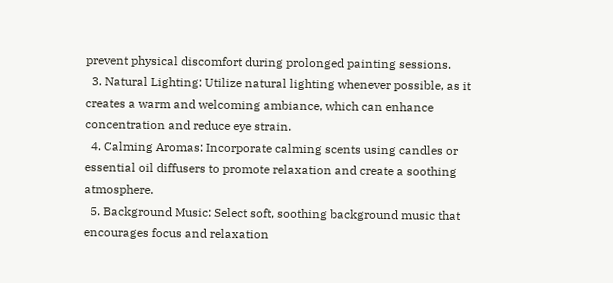prevent physical discomfort during prolonged painting sessions.
  3. Natural Lighting: Utilize natural lighting whenever possible, as it creates a warm and welcoming ambiance, which can enhance concentration and reduce eye strain.
  4. Calming Aromas: Incorporate calming scents using candles or essential oil diffusers to promote relaxation and create a soothing atmosphere.
  5. Background Music: Select soft, soothing background music that encourages focus and relaxation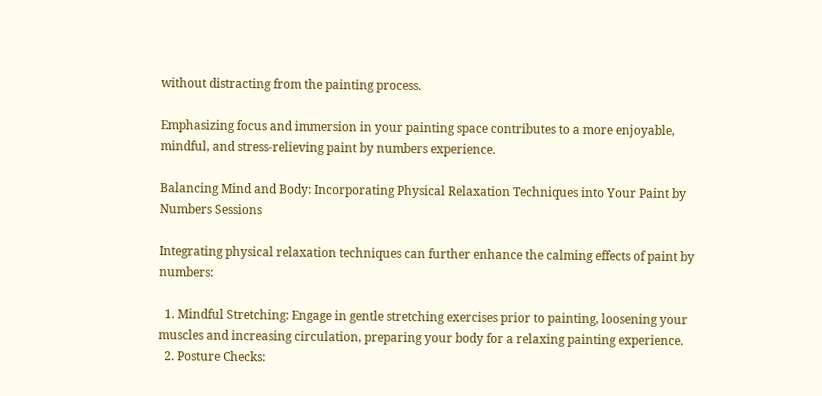without distracting from the painting process.

Emphasizing focus and immersion in your painting space contributes to a more enjoyable, mindful, and stress-relieving paint by numbers experience.

Balancing Mind and Body: Incorporating Physical Relaxation Techniques into Your Paint by Numbers Sessions

Integrating physical relaxation techniques can further enhance the calming effects of paint by numbers:

  1. Mindful Stretching: Engage in gentle stretching exercises prior to painting, loosening your muscles and increasing circulation, preparing your body for a relaxing painting experience.
  2. Posture Checks: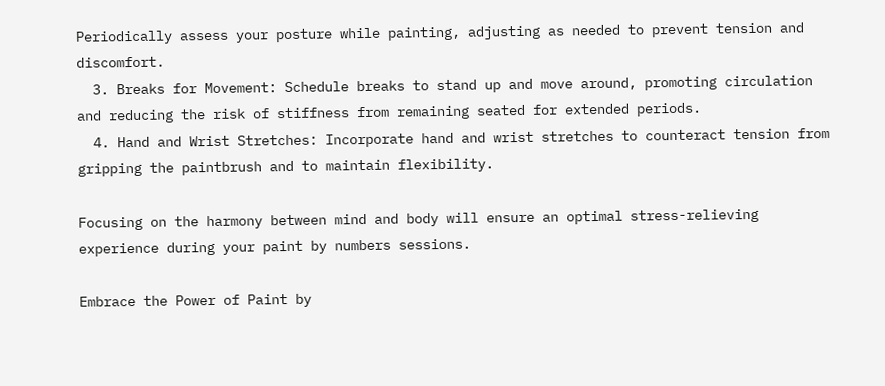Periodically assess your posture while painting, adjusting as needed to prevent tension and discomfort.
  3. Breaks for Movement: Schedule breaks to stand up and move around, promoting circulation and reducing the risk of stiffness from remaining seated for extended periods.
  4. Hand and Wrist Stretches: Incorporate hand and wrist stretches to counteract tension from gripping the paintbrush and to maintain flexibility.

Focusing on the harmony between mind and body will ensure an optimal stress-relieving experience during your paint by numbers sessions.

Embrace the Power of Paint by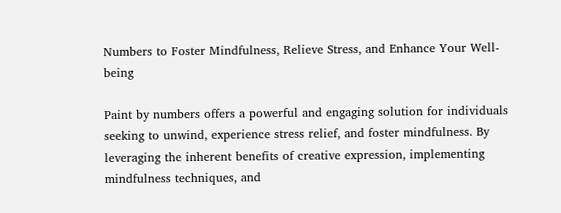Numbers to Foster Mindfulness, Relieve Stress, and Enhance Your Well-being

Paint by numbers offers a powerful and engaging solution for individuals seeking to unwind, experience stress relief, and foster mindfulness. By leveraging the inherent benefits of creative expression, implementing mindfulness techniques, and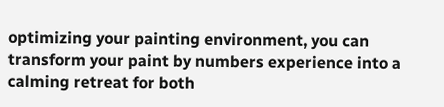optimizing your painting environment, you can transform your paint by numbers experience into a calming retreat for both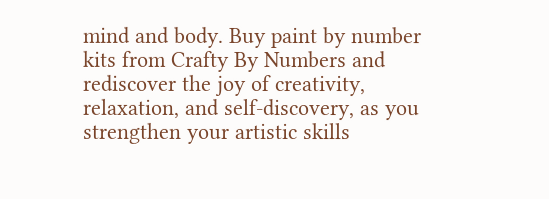mind and body. Buy paint by number kits from Crafty By Numbers and rediscover the joy of creativity, relaxation, and self-discovery, as you strengthen your artistic skills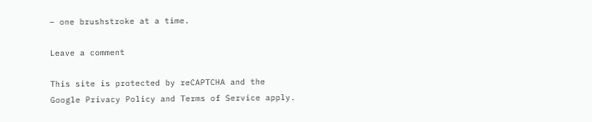– one brushstroke at a time.

Leave a comment

This site is protected by reCAPTCHA and the Google Privacy Policy and Terms of Service apply.